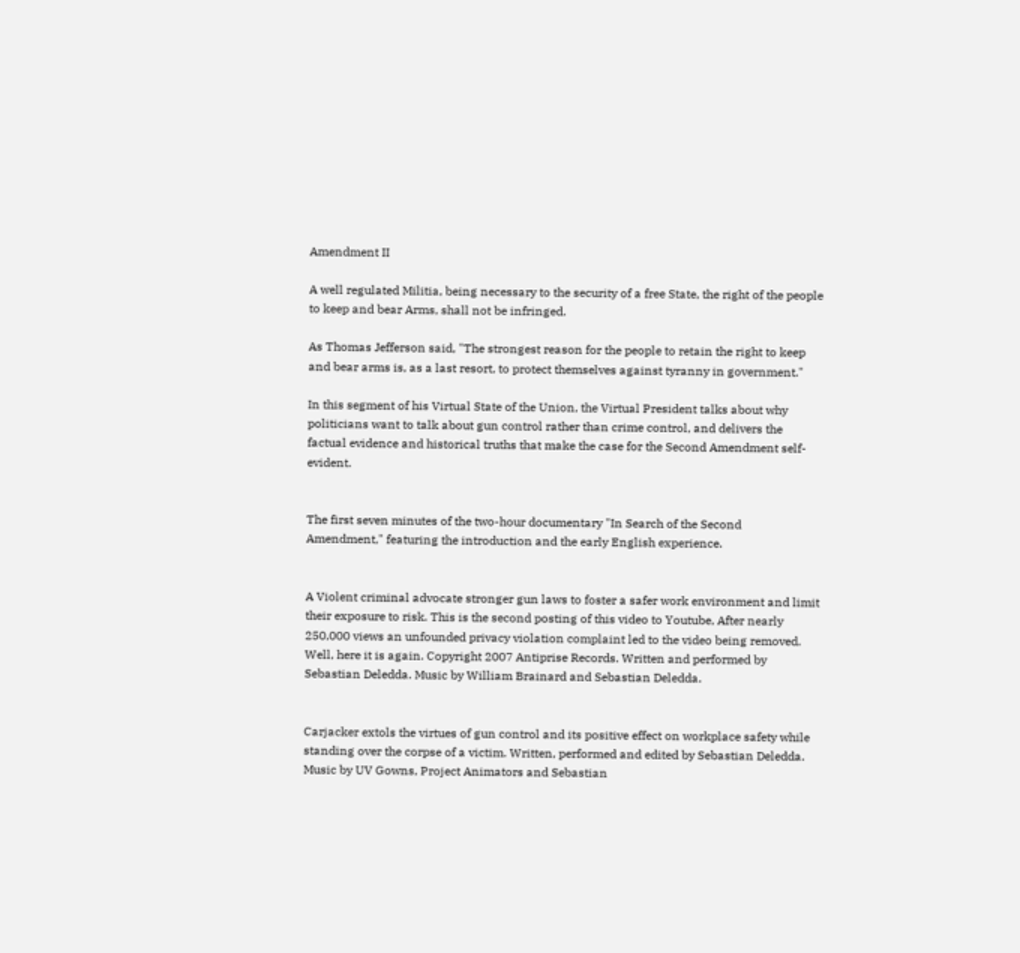Amendment II

A well regulated Militia, being necessary to the security of a free State, the right of the people to keep and bear Arms, shall not be infringed.

As Thomas Jefferson said, "The strongest reason for the people to retain the right to keep and bear arms is, as a last resort, to protect themselves against tyranny in government."

In this segment of his Virtual State of the Union, the Virtual President talks about why politicians want to talk about gun control rather than crime control, and delivers the factual evidence and historical truths that make the case for the Second Amendment self-evident.


The first seven minutes of the two-hour documentary "In Search of the Second Amendment," featuring the introduction and the early English experience.


A Violent criminal advocate stronger gun laws to foster a safer work environment and limit their exposure to risk. This is the second posting of this video to Youtube, After nearly 250,000 views an unfounded privacy violation complaint led to the video being removed. Well, here it is again. Copyright 2007 Antiprise Records. Written and performed by Sebastian Deledda. Music by William Brainard and Sebastian Deledda.


Carjacker extols the virtues of gun control and its positive effect on workplace safety while standing over the corpse of a victim. Written, performed and edited by Sebastian Deledda. Music by UV Gowns, Project Animators and Sebastian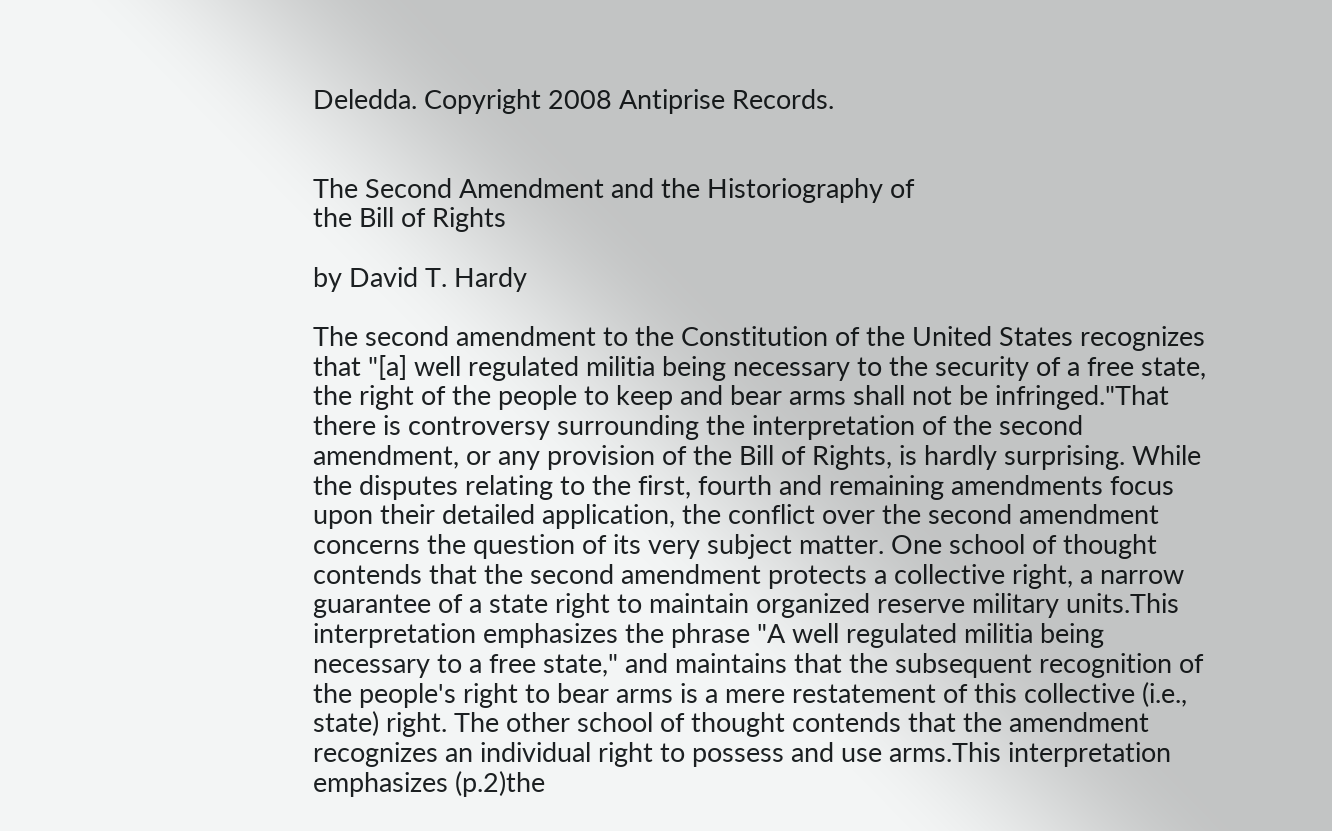Deledda. Copyright 2008 Antiprise Records.


The Second Amendment and the Historiography of
the Bill of Rights

by David T. Hardy

The second amendment to the Constitution of the United States recognizes that "[a] well regulated militia being necessary to the security of a free state, the right of the people to keep and bear arms shall not be infringed."That there is controversy surrounding the interpretation of the second amendment, or any provision of the Bill of Rights, is hardly surprising. While the disputes relating to the first, fourth and remaining amendments focus upon their detailed application, the conflict over the second amendment concerns the question of its very subject matter. One school of thought contends that the second amendment protects a collective right, a narrow guarantee of a state right to maintain organized reserve military units.This interpretation emphasizes the phrase "A well regulated militia being necessary to a free state," and maintains that the subsequent recognition of the people's right to bear arms is a mere restatement of this collective (i.e., state) right. The other school of thought contends that the amendment recognizes an individual right to possess and use arms.This interpretation emphasizes (p.2)the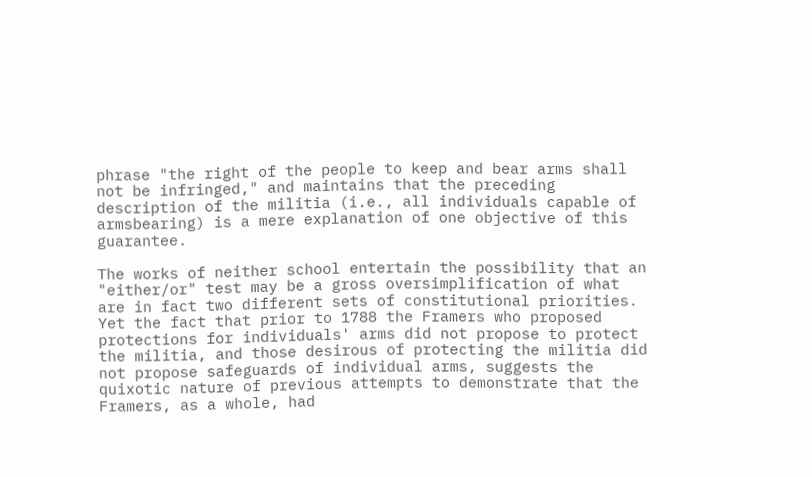phrase "the right of the people to keep and bear arms shall not be infringed," and maintains that the preceding description of the militia (i.e., all individuals capable of armsbearing) is a mere explanation of one objective of this guarantee.

The works of neither school entertain the possibility that an "either/or" test may be a gross oversimplification of what are in fact two different sets of constitutional priorities. Yet the fact that prior to 1788 the Framers who proposed protections for individuals' arms did not propose to protect the militia, and those desirous of protecting the militia did not propose safeguards of individual arms, suggests the quixotic nature of previous attempts to demonstrate that the Framers, as a whole, had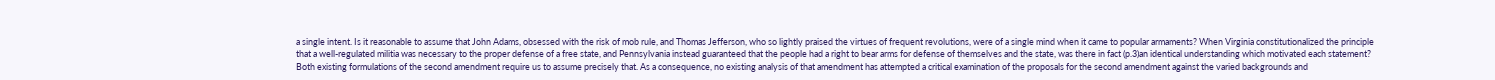a single intent. Is it reasonable to assume that John Adams, obsessed with the risk of mob rule, and Thomas Jefferson, who so lightly praised the virtues of frequent revolutions, were of a single mind when it came to popular armaments? When Virginia constitutionalized the principle that a well-regulated militia was necessary to the proper defense of a free state, and Pennsylvania instead guaranteed that the people had a right to bear arms for defense of themselves and the state, was there in fact (p.3)an identical understanding which motivated each statement? Both existing formulations of the second amendment require us to assume precisely that. As a consequence, no existing analysis of that amendment has attempted a critical examination of the proposals for the second amendment against the varied backgrounds and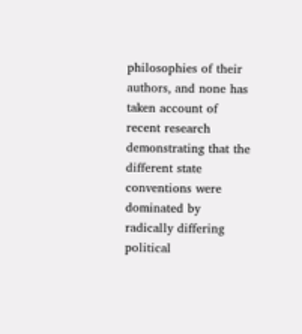philosophies of their authors, and none has taken account of recent research demonstrating that the different state conventions were dominated by radically differing political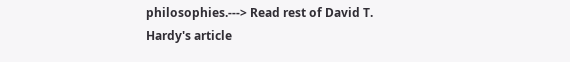philosophies.---> Read rest of David T. Hardy's article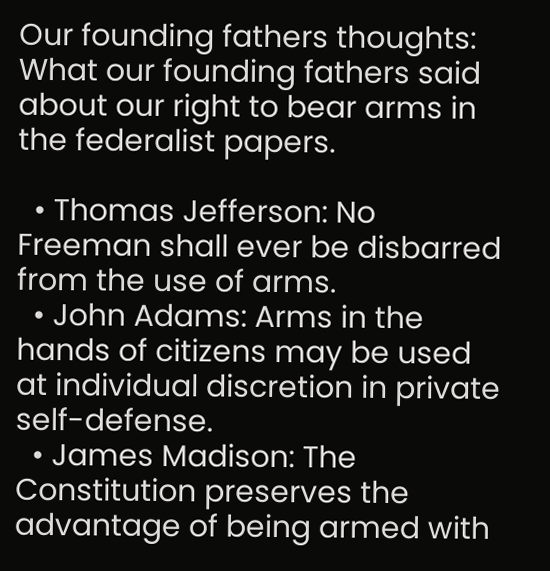Our founding fathers thoughts: What our founding fathers said about our right to bear arms in the federalist papers.

  • Thomas Jefferson: No Freeman shall ever be disbarred from the use of arms.
  • John Adams: Arms in the hands of citizens may be used at individual discretion in private self-defense.
  • James Madison: The Constitution preserves the advantage of being armed with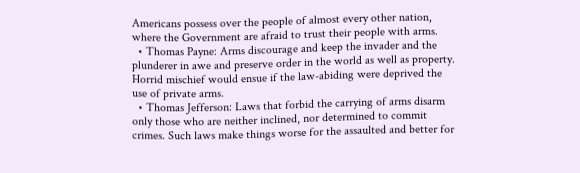Americans possess over the people of almost every other nation, where the Government are afraid to trust their people with arms.
  • Thomas Payne: Arms discourage and keep the invader and the plunderer in awe and preserve order in the world as well as property. Horrid mischief would ensue if the law-abiding were deprived the use of private arms.
  • Thomas Jefferson: Laws that forbid the carrying of arms disarm only those who are neither inclined, nor determined to commit crimes. Such laws make things worse for the assaulted and better for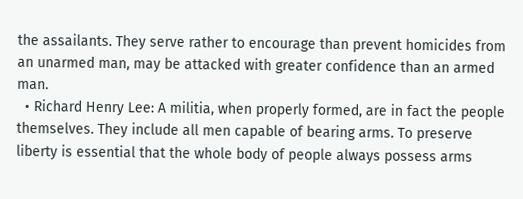the assailants. They serve rather to encourage than prevent homicides from an unarmed man, may be attacked with greater confidence than an armed man.
  • Richard Henry Lee: A militia, when properly formed, are in fact the people themselves. They include all men capable of bearing arms. To preserve liberty is essential that the whole body of people always possess arms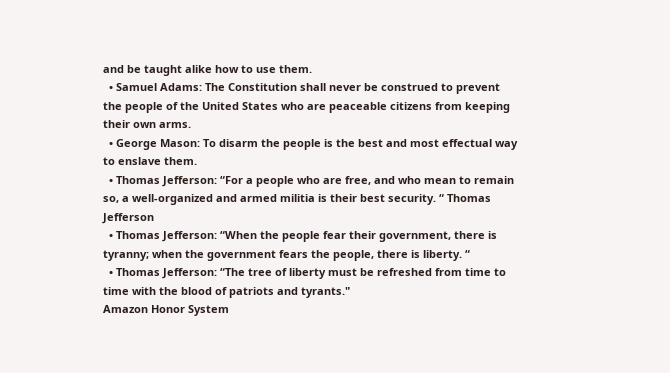and be taught alike how to use them.
  • Samuel Adams: The Constitution shall never be construed to prevent the people of the United States who are peaceable citizens from keeping their own arms.
  • George Mason: To disarm the people is the best and most effectual way to enslave them.
  • Thomas Jefferson: “For a people who are free, and who mean to remain so, a well-organized and armed militia is their best security. “ Thomas Jefferson
  • Thomas Jefferson: “When the people fear their government, there is tyranny; when the government fears the people, there is liberty. “
  • Thomas Jefferson: “The tree of liberty must be refreshed from time to time with the blood of patriots and tyrants."
Amazon Honor System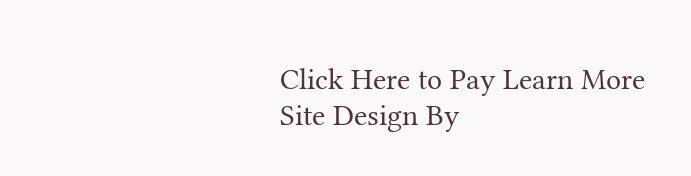Click Here to Pay Learn More
Site Design By